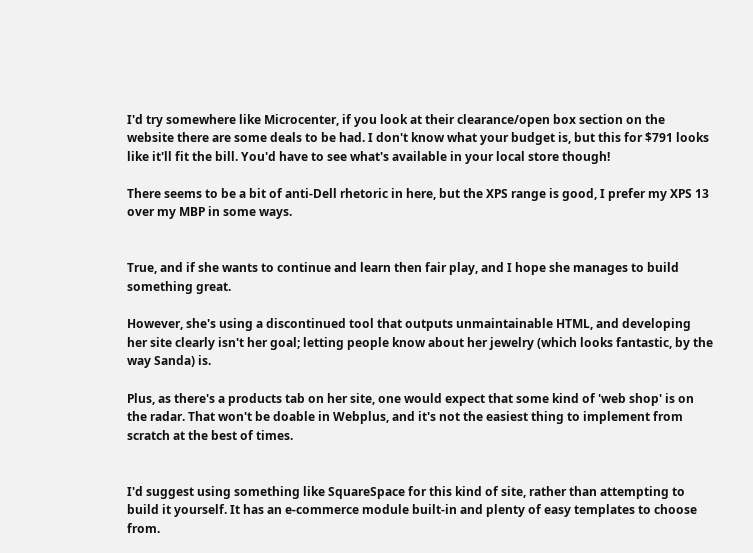I'd try somewhere like Microcenter, if you look at their clearance/open box section on the website there are some deals to be had. I don't know what your budget is, but this for $791 looks like it'll fit the bill. You'd have to see what's available in your local store though!

There seems to be a bit of anti-Dell rhetoric in here, but the XPS range is good, I prefer my XPS 13 over my MBP in some ways.


True, and if she wants to continue and learn then fair play, and I hope she manages to build something great.

However, she's using a discontinued tool that outputs unmaintainable HTML, and developing her site clearly isn't her goal; letting people know about her jewelry (which looks fantastic, by the way Sanda) is.

Plus, as there's a products tab on her site, one would expect that some kind of 'web shop' is on the radar. That won't be doable in Webplus, and it's not the easiest thing to implement from scratch at the best of times.


I'd suggest using something like SquareSpace for this kind of site, rather than attempting to build it yourself. It has an e-commerce module built-in and plenty of easy templates to choose from.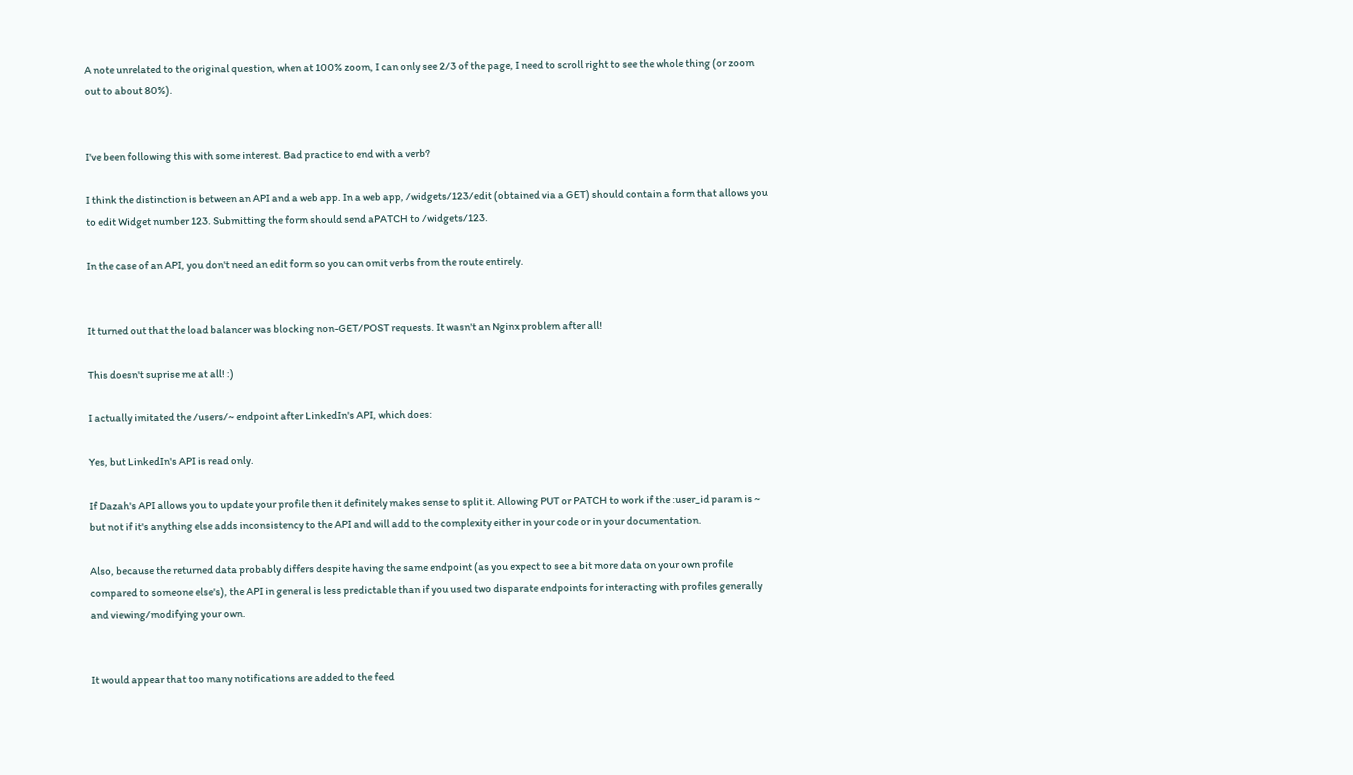A note unrelated to the original question, when at 100% zoom, I can only see 2/3 of the page, I need to scroll right to see the whole thing (or zoom out to about 80%).


I've been following this with some interest. Bad practice to end with a verb?

I think the distinction is between an API and a web app. In a web app, /widgets/123/edit (obtained via a GET) should contain a form that allows you to edit Widget number 123. Submitting the form should send aPATCH to /widgets/123.

In the case of an API, you don't need an edit form so you can omit verbs from the route entirely.


It turned out that the load balancer was blocking non-GET/POST requests. It wasn't an Nginx problem after all!

This doesn't suprise me at all! :)

I actually imitated the /users/~ endpoint after LinkedIn's API, which does:

Yes, but LinkedIn's API is read only.

If Dazah's API allows you to update your profile then it definitely makes sense to split it. Allowing PUT or PATCH to work if the :user_id param is ~ but not if it's anything else adds inconsistency to the API and will add to the complexity either in your code or in your documentation.

Also, because the returned data probably differs despite having the same endpoint (as you expect to see a bit more data on your own profile compared to someone else's), the API in general is less predictable than if you used two disparate endpoints for interacting with profiles generally and viewing/modifying your own.


It would appear that too many notifications are added to the feed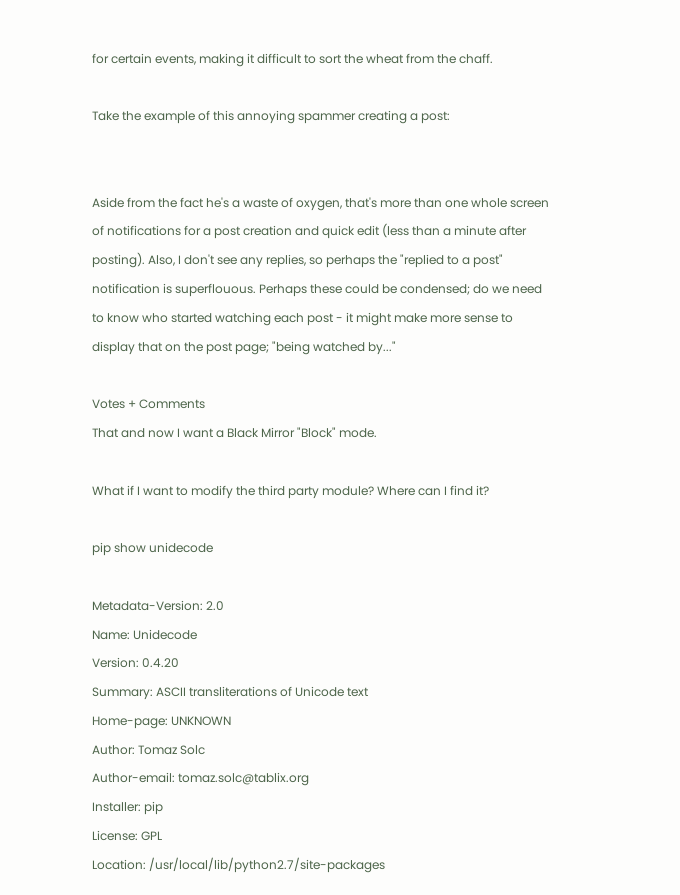for certain events, making it difficult to sort the wheat from the chaff.

Take the example of this annoying spammer creating a post:


Aside from the fact he's a waste of oxygen, that's more than one whole screen of notifications for a post creation and quick edit (less than a minute after posting). Also, I don't see any replies, so perhaps the "replied to a post" notification is superflouous. Perhaps these could be condensed; do we need to know who started watching each post - it might make more sense to display that on the post page; "being watched by..."

Votes + Comments
That and now I want a Black Mirror "Block" mode.

What if I want to modify the third party module? Where can I find it?

pip show unidecode

Metadata-Version: 2.0
Name: Unidecode
Version: 0.4.20
Summary: ASCII transliterations of Unicode text
Home-page: UNKNOWN
Author: Tomaz Solc
Author-email: tomaz.solc@tablix.org
Installer: pip
License: GPL
Location: /usr/local/lib/python2.7/site-packages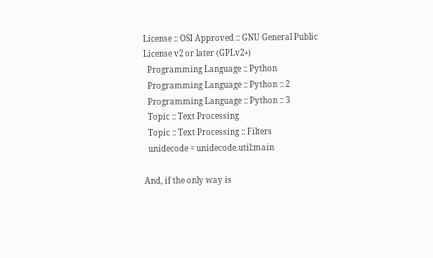License :: OSI Approved :: GNU General Public License v2 or later (GPLv2+)
  Programming Language :: Python
  Programming Language :: Python :: 2
  Programming Language :: Python :: 3
  Topic :: Text Processing
  Topic :: Text Processing :: Filters
  unidecode = unidecode.util:main

And, if the only way is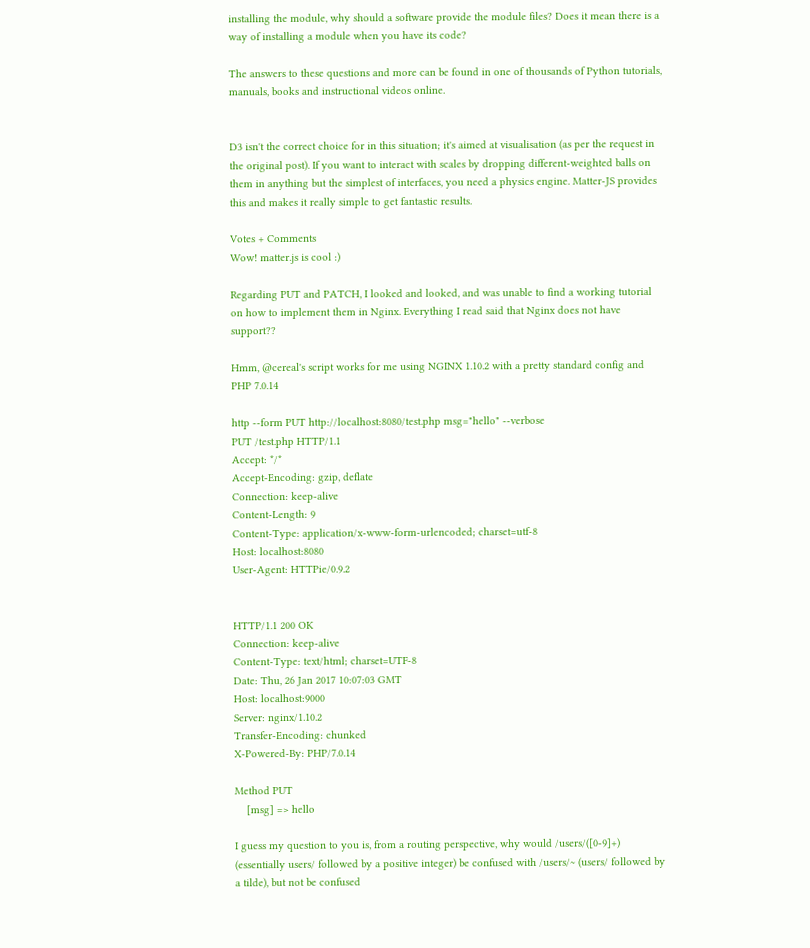installing the module, why should a software provide the module files? Does it mean there is a way of installing a module when you have its code?

The answers to these questions and more can be found in one of thousands of Python tutorials, manuals, books and instructional videos online.


D3 isn't the correct choice for in this situation; it's aimed at visualisation (as per the request in the original post). If you want to interact with scales by dropping different-weighted balls on them in anything but the simplest of interfaces, you need a physics engine. Matter-JS provides this and makes it really simple to get fantastic results.

Votes + Comments
Wow! matter.js is cool :)

Regarding PUT and PATCH, I looked and looked, and was unable to find a working tutorial on how to implement them in Nginx. Everything I read said that Nginx does not have support??

Hmm, @cereal's script works for me using NGINX 1.10.2 with a pretty standard config and PHP 7.0.14

http --form PUT http://localhost:8080/test.php msg="hello" --verbose
PUT /test.php HTTP/1.1
Accept: */*
Accept-Encoding: gzip, deflate
Connection: keep-alive
Content-Length: 9
Content-Type: application/x-www-form-urlencoded; charset=utf-8
Host: localhost:8080
User-Agent: HTTPie/0.9.2


HTTP/1.1 200 OK
Connection: keep-alive
Content-Type: text/html; charset=UTF-8
Date: Thu, 26 Jan 2017 10:07:03 GMT
Host: localhost:9000
Server: nginx/1.10.2
Transfer-Encoding: chunked
X-Powered-By: PHP/7.0.14

Method PUT
    [msg] => hello

I guess my question to you is, from a routing perspective, why would /users/([0-9]+) (essentially users/ followed by a positive integer) be confused with /users/~ (users/ followed by a tilde), but not be confused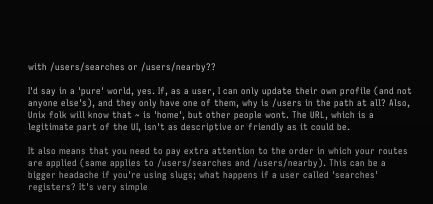with /users/searches or /users/nearby??

I'd say in a 'pure' world, yes. If, as a user, I can only update their own profile (and not anyone else's), and they only have one of them, why is /users in the path at all? Also, Unix folk will know that ~ is 'home', but other people wont. The URL, which is a legitimate part of the UI, isn't as descriptive or friendly as it could be.

It also means that you need to pay extra attention to the order in which your routes are applied (same applies to /users/searches and /users/nearby). This can be a bigger headache if you're using slugs; what happens if a user called 'searches' registers? It's very simple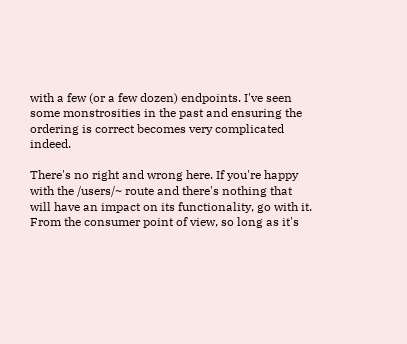with a few (or a few dozen) endpoints. I've seen some monstrosities in the past and ensuring the ordering is correct becomes very complicated indeed.

There's no right and wrong here. If you're happy with the /users/~ route and there's nothing that will have an impact on its functionality, go with it. From the consumer point of view, so long as it's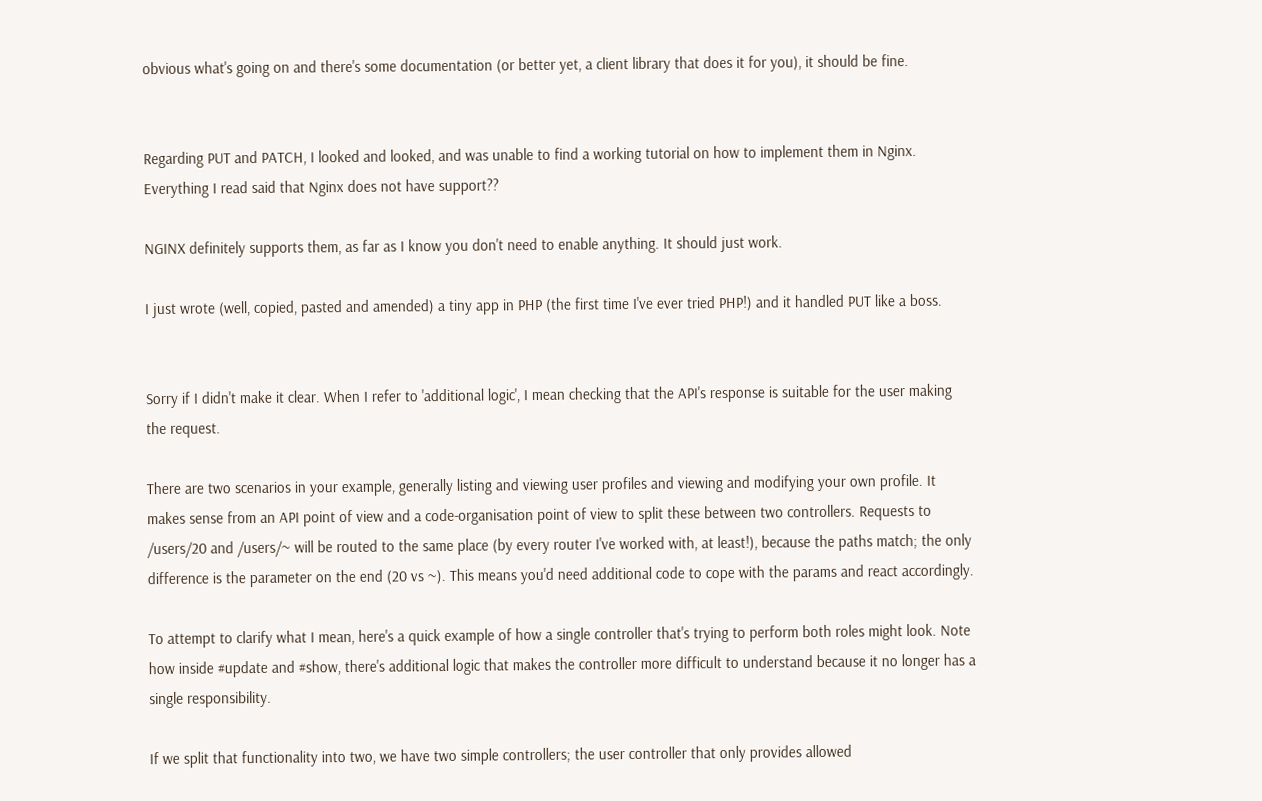obvious what's going on and there's some documentation (or better yet, a client library that does it for you), it should be fine.


Regarding PUT and PATCH, I looked and looked, and was unable to find a working tutorial on how to implement them in Nginx. Everything I read said that Nginx does not have support??

NGINX definitely supports them, as far as I know you don't need to enable anything. It should just work.

I just wrote (well, copied, pasted and amended) a tiny app in PHP (the first time I've ever tried PHP!) and it handled PUT like a boss.


Sorry if I didn't make it clear. When I refer to 'additional logic', I mean checking that the API's response is suitable for the user making the request.

There are two scenarios in your example, generally listing and viewing user profiles and viewing and modifying your own profile. It makes sense from an API point of view and a code-organisation point of view to split these between two controllers. Requests to /users/20 and /users/~ will be routed to the same place (by every router I've worked with, at least!), because the paths match; the only difference is the parameter on the end (20 vs ~). This means you'd need additional code to cope with the params and react accordingly.

To attempt to clarify what I mean, here's a quick example of how a single controller that's trying to perform both roles might look. Note how inside #update and #show, there's additional logic that makes the controller more difficult to understand because it no longer has a single responsibility.

If we split that functionality into two, we have two simple controllers; the user controller that only provides allowed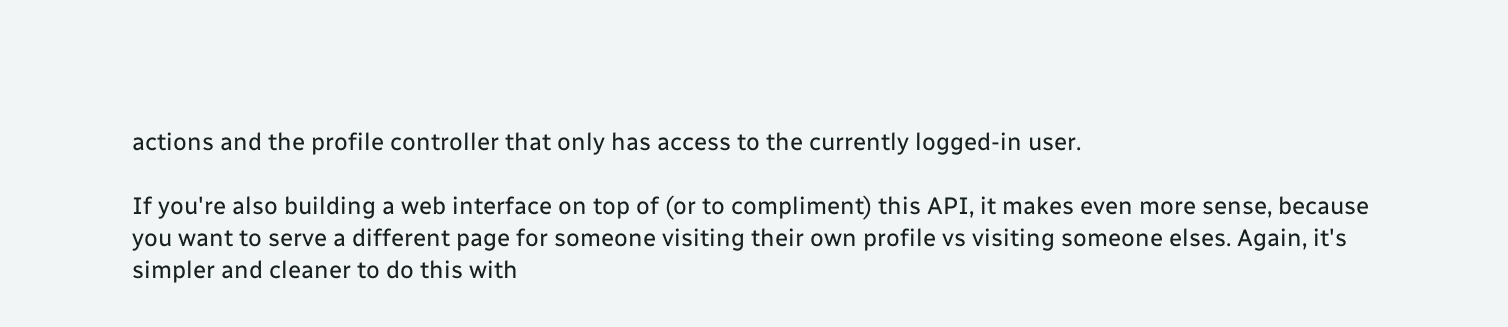actions and the profile controller that only has access to the currently logged-in user.

If you're also building a web interface on top of (or to compliment) this API, it makes even more sense, because you want to serve a different page for someone visiting their own profile vs visiting someone elses. Again, it's simpler and cleaner to do this with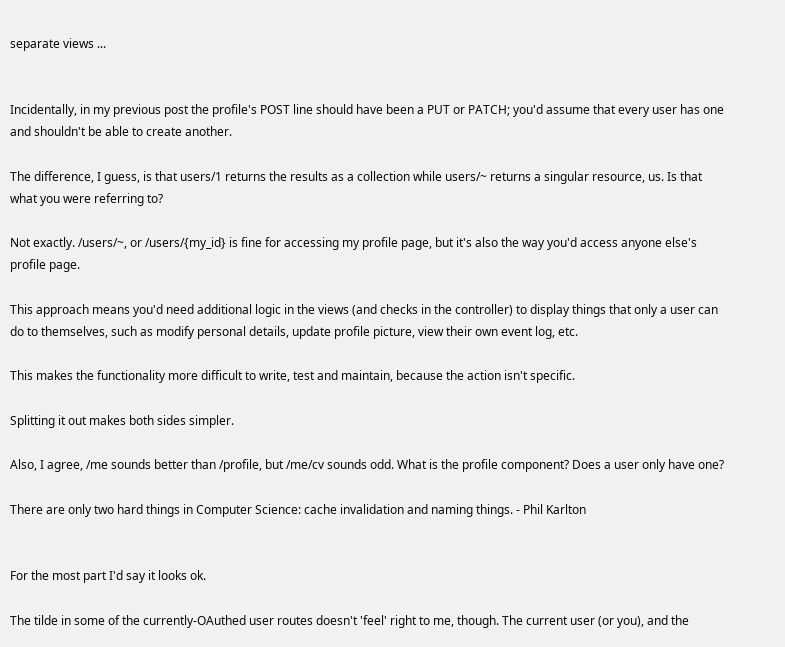separate views ...


Incidentally, in my previous post the profile's POST line should have been a PUT or PATCH; you'd assume that every user has one and shouldn't be able to create another.

The difference, I guess, is that users/1 returns the results as a collection while users/~ returns a singular resource, us. Is that what you were referring to?

Not exactly. /users/~, or /users/{my_id} is fine for accessing my profile page, but it's also the way you'd access anyone else's profile page.

This approach means you'd need additional logic in the views (and checks in the controller) to display things that only a user can do to themselves, such as modify personal details, update profile picture, view their own event log, etc.

This makes the functionality more difficult to write, test and maintain, because the action isn't specific.

Splitting it out makes both sides simpler.

Also, I agree, /me sounds better than /profile, but /me/cv sounds odd. What is the profile component? Does a user only have one?

There are only two hard things in Computer Science: cache invalidation and naming things. - Phil Karlton


For the most part I'd say it looks ok.

The tilde in some of the currently-OAuthed user routes doesn't 'feel' right to me, though. The current user (or you), and the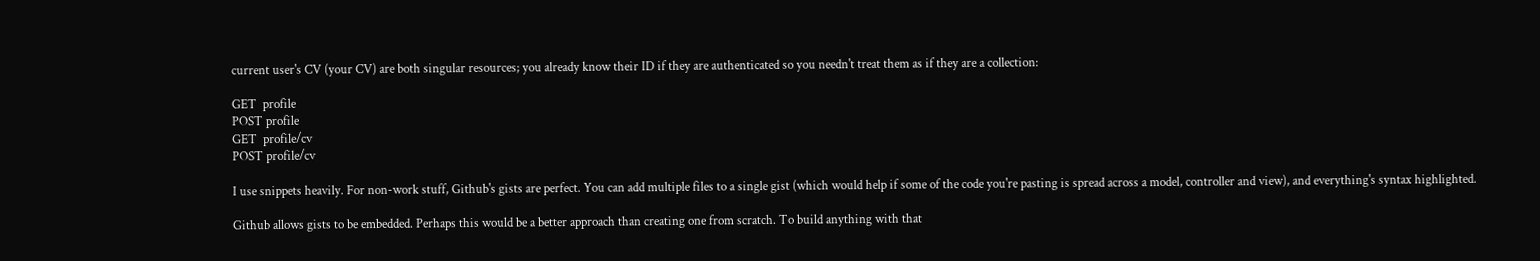current user's CV (your CV) are both singular resources; you already know their ID if they are authenticated so you needn't treat them as if they are a collection:

GET  profile
POST profile
GET  profile/cv
POST profile/cv

I use snippets heavily. For non-work stuff, Github's gists are perfect. You can add multiple files to a single gist (which would help if some of the code you're pasting is spread across a model, controller and view), and everything's syntax highlighted.

Github allows gists to be embedded. Perhaps this would be a better approach than creating one from scratch. To build anything with that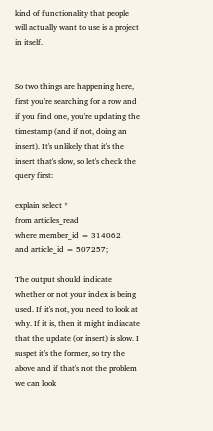kind of functionality that people will actually want to use is a project in itself.


So two things are happening here, first you're searching for a row and if you find one, you're updating the timestamp (and if not, doing an insert). It's unlikely that it's the insert that's slow, so let's check the query first:

explain select *
from articles_read
where member_id = 314062
and article_id = 507257;

The output should indicate whether or not your index is being used. If it's not, you need to look at why. If it is, then it might indiacate that the update (or insert) is slow. I suspet it's the former, so try the above and if that's not the problem we can look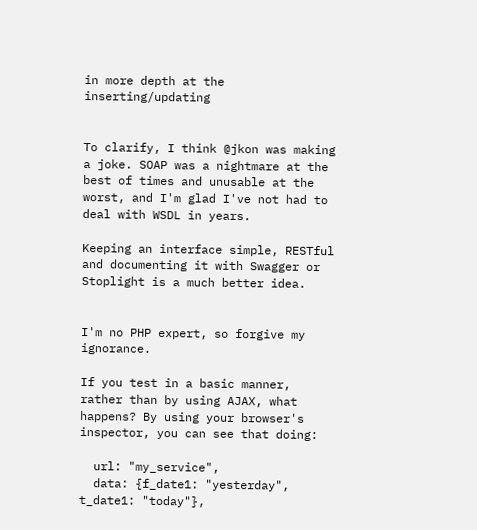in more depth at the inserting/updating


To clarify, I think @jkon was making a joke. SOAP was a nightmare at the best of times and unusable at the worst, and I'm glad I've not had to deal with WSDL in years.

Keeping an interface simple, RESTful and documenting it with Swagger or Stoplight is a much better idea.


I'm no PHP expert, so forgive my ignorance.

If you test in a basic manner, rather than by using AJAX, what happens? By using your browser's inspector, you can see that doing:

  url: "my_service",
  data: {f_date1: "yesterday", t_date1: "today"},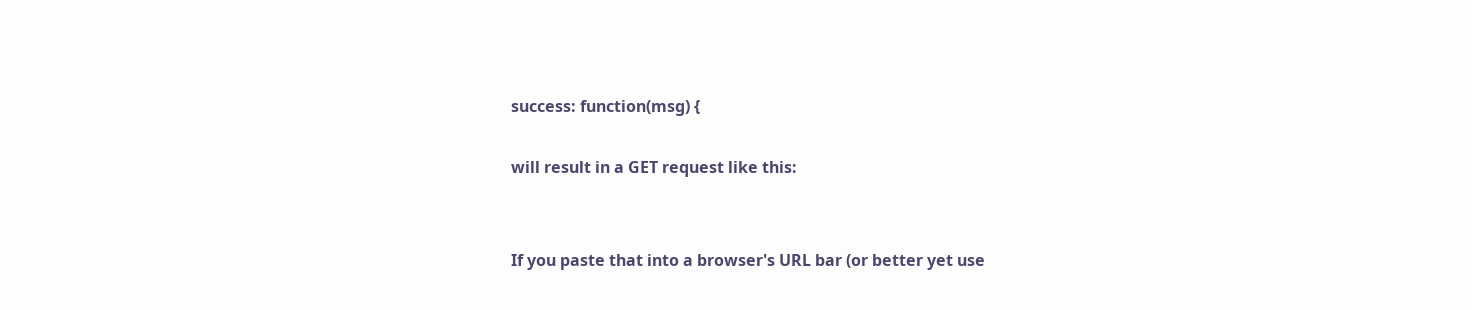success: function(msg) {

will result in a GET request like this:


If you paste that into a browser's URL bar (or better yet use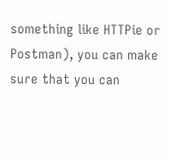something like HTTPie or Postman), you can make sure that you can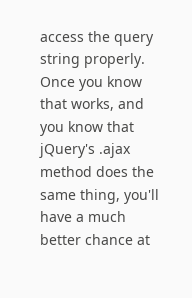access the query string properly. Once you know that works, and you know that jQuery's .ajax method does the same thing, you'll have a much better chance at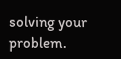solving your problem.